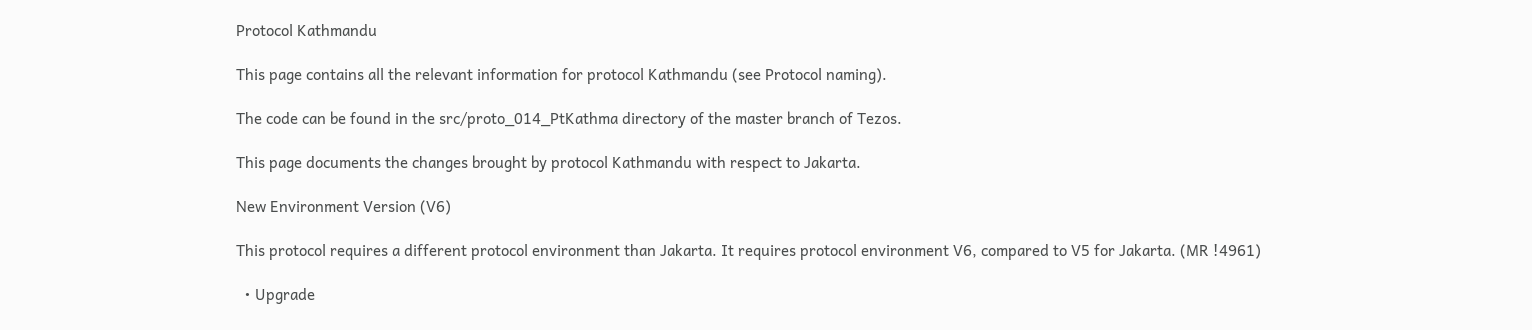Protocol Kathmandu

This page contains all the relevant information for protocol Kathmandu (see Protocol naming).

The code can be found in the src/proto_014_PtKathma directory of the master branch of Tezos.

This page documents the changes brought by protocol Kathmandu with respect to Jakarta.

New Environment Version (V6)

This protocol requires a different protocol environment than Jakarta. It requires protocol environment V6, compared to V5 for Jakarta. (MR !4961)

  • Upgrade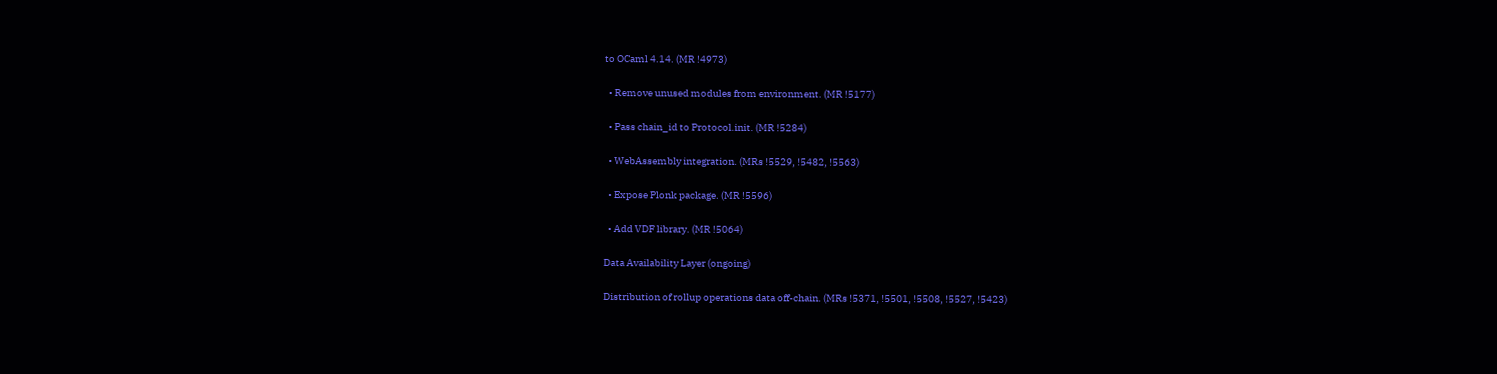to OCaml 4.14. (MR !4973)

  • Remove unused modules from environment. (MR !5177)

  • Pass chain_id to Protocol.init. (MR !5284)

  • WebAssembly integration. (MRs !5529, !5482, !5563)

  • Expose Plonk package. (MR !5596)

  • Add VDF library. (MR !5064)

Data Availability Layer (ongoing)

Distribution of rollup operations data off-chain. (MRs !5371, !5501, !5508, !5527, !5423)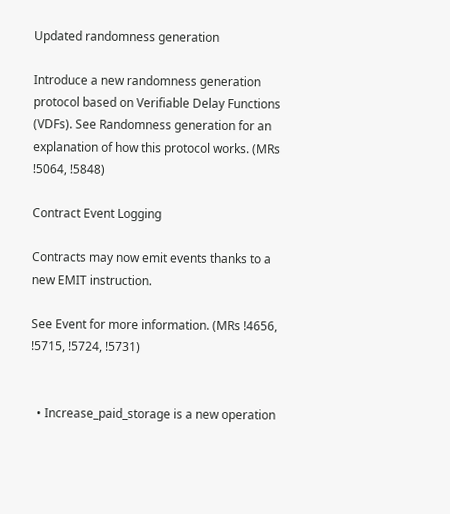Updated randomness generation

Introduce a new randomness generation protocol based on Verifiable Delay Functions (VDFs). See Randomness generation for an explanation of how this protocol works. (MRs !5064, !5848)

Contract Event Logging

Contracts may now emit events thanks to a new EMIT instruction.

See Event for more information. (MRs !4656, !5715, !5724, !5731)


  • Increase_paid_storage is a new operation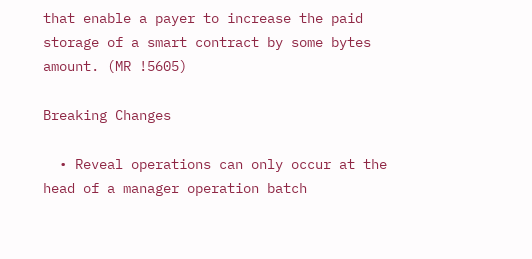that enable a payer to increase the paid storage of a smart contract by some bytes amount. (MR !5605)

Breaking Changes

  • Reveal operations can only occur at the head of a manager operation batch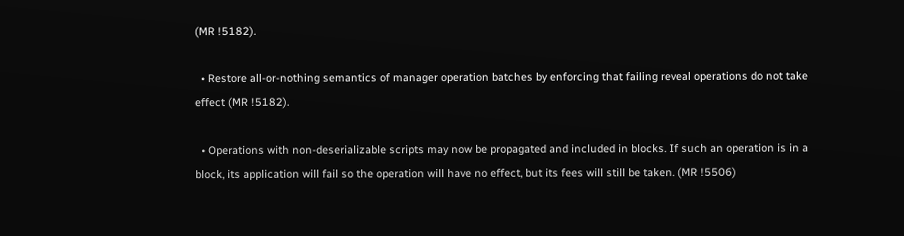(MR !5182).

  • Restore all-or-nothing semantics of manager operation batches by enforcing that failing reveal operations do not take effect (MR !5182).

  • Operations with non-deserializable scripts may now be propagated and included in blocks. If such an operation is in a block, its application will fail so the operation will have no effect, but its fees will still be taken. (MR !5506)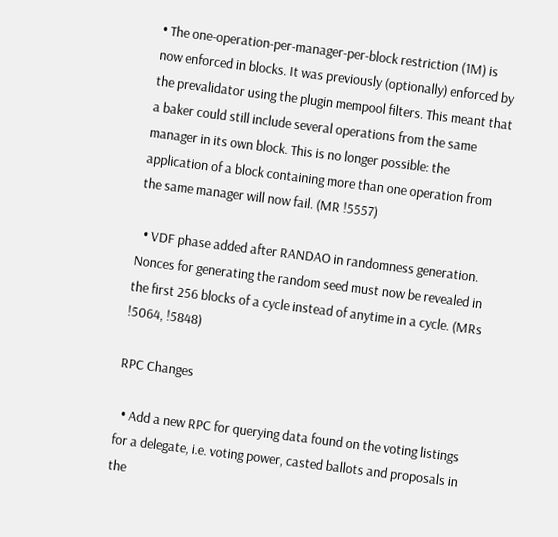• The one-operation-per-manager-per-block restriction (1M) is now enforced in blocks. It was previously (optionally) enforced by the prevalidator using the plugin mempool filters. This meant that a baker could still include several operations from the same manager in its own block. This is no longer possible: the application of a block containing more than one operation from the same manager will now fail. (MR !5557)

  • VDF phase added after RANDAO in randomness generation. Nonces for generating the random seed must now be revealed in the first 256 blocks of a cycle instead of anytime in a cycle. (MRs !5064, !5848)

RPC Changes

  • Add a new RPC for querying data found on the voting listings for a delegate, i.e. voting power, casted ballots and proposals in the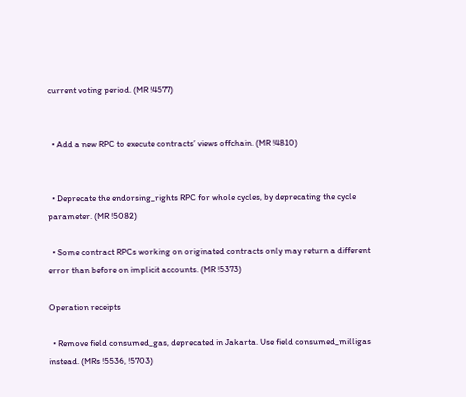current voting period. (MR !4577)


  • Add a new RPC to execute contracts’ views offchain. (MR !4810)


  • Deprecate the endorsing_rights RPC for whole cycles, by deprecating the cycle parameter. (MR !5082)

  • Some contract RPCs working on originated contracts only may return a different error than before on implicit accounts. (MR !5373)

Operation receipts

  • Remove field consumed_gas, deprecated in Jakarta. Use field consumed_milligas instead. (MRs !5536, !5703)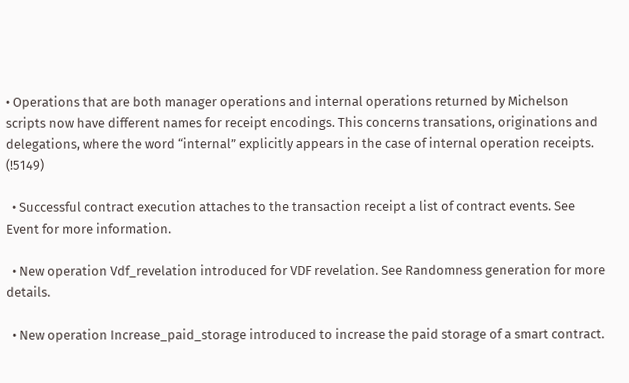• Operations that are both manager operations and internal operations returned by Michelson scripts now have different names for receipt encodings. This concerns transations, originations and delegations, where the word “internal” explicitly appears in the case of internal operation receipts. (!5149)

  • Successful contract execution attaches to the transaction receipt a list of contract events. See Event for more information.

  • New operation Vdf_revelation introduced for VDF revelation. See Randomness generation for more details.

  • New operation Increase_paid_storage introduced to increase the paid storage of a smart contract.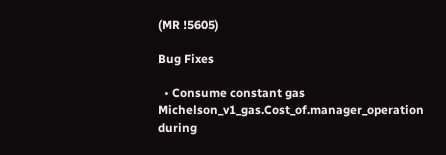(MR !5605)

Bug Fixes

  • Consume constant gas Michelson_v1_gas.Cost_of.manager_operation during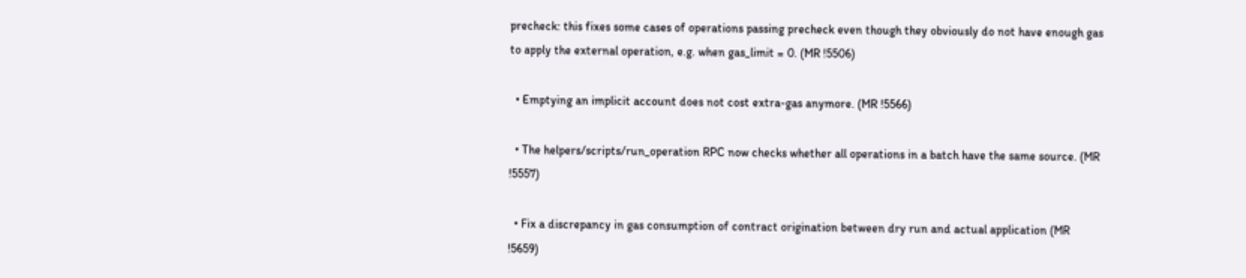precheck: this fixes some cases of operations passing precheck even though they obviously do not have enough gas to apply the external operation, e.g. when gas_limit = 0. (MR !5506)

  • Emptying an implicit account does not cost extra-gas anymore. (MR !5566)

  • The helpers/scripts/run_operation RPC now checks whether all operations in a batch have the same source. (MR !5557)

  • Fix a discrepancy in gas consumption of contract origination between dry run and actual application (MR !5659)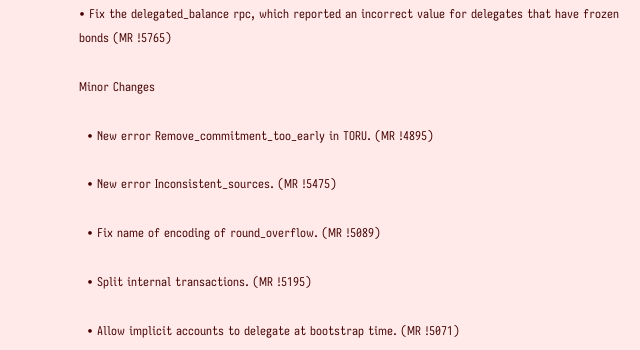• Fix the delegated_balance rpc, which reported an incorrect value for delegates that have frozen bonds (MR !5765)

Minor Changes

  • New error Remove_commitment_too_early in TORU. (MR !4895)

  • New error Inconsistent_sources. (MR !5475)

  • Fix name of encoding of round_overflow. (MR !5089)

  • Split internal transactions. (MR !5195)

  • Allow implicit accounts to delegate at bootstrap time. (MR !5071)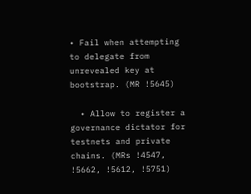• Fail when attempting to delegate from unrevealed key at bootstrap. (MR !5645)

  • Allow to register a governance dictator for testnets and private chains. (MRs !4547, !5662, !5612, !5751)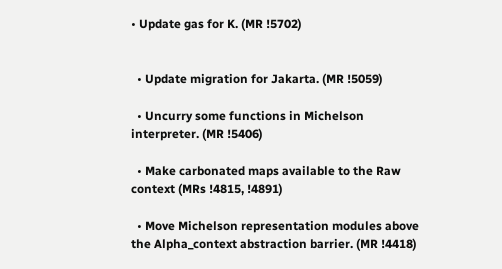• Update gas for K. (MR !5702)


  • Update migration for Jakarta. (MR !5059)

  • Uncurry some functions in Michelson interpreter. (MR !5406)

  • Make carbonated maps available to the Raw context (MRs !4815, !4891)

  • Move Michelson representation modules above the Alpha_context abstraction barrier. (MR !4418)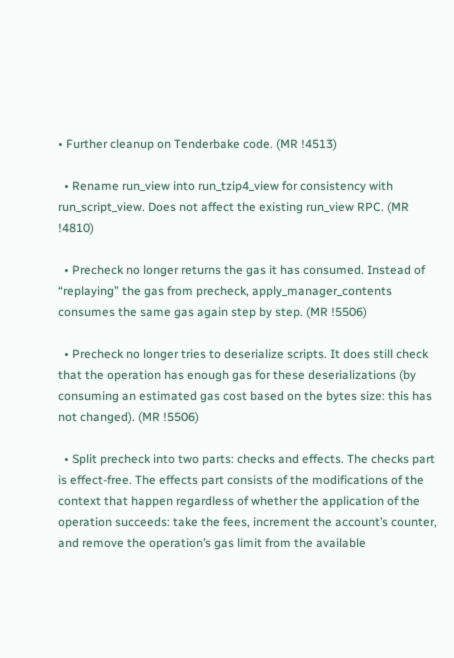• Further cleanup on Tenderbake code. (MR !4513)

  • Rename run_view into run_tzip4_view for consistency with run_script_view. Does not affect the existing run_view RPC. (MR !4810)

  • Precheck no longer returns the gas it has consumed. Instead of “replaying” the gas from precheck, apply_manager_contents consumes the same gas again step by step. (MR !5506)

  • Precheck no longer tries to deserialize scripts. It does still check that the operation has enough gas for these deserializations (by consuming an estimated gas cost based on the bytes size: this has not changed). (MR !5506)

  • Split precheck into two parts: checks and effects. The checks part is effect-free. The effects part consists of the modifications of the context that happen regardless of whether the application of the operation succeeds: take the fees, increment the account’s counter, and remove the operation’s gas limit from the available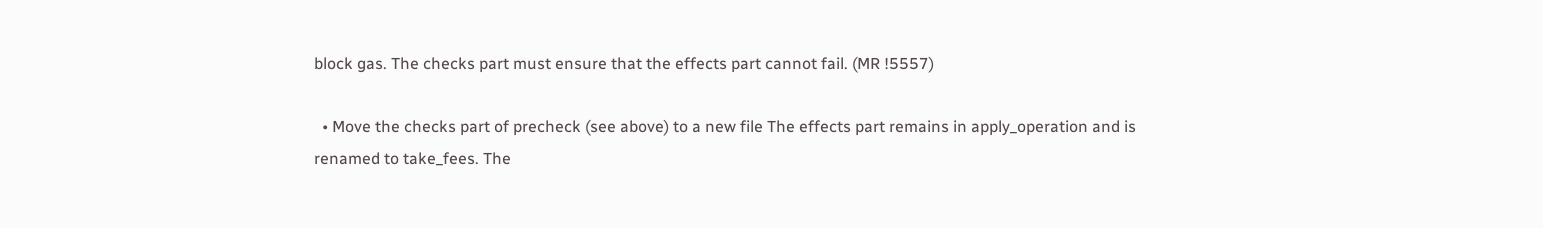block gas. The checks part must ensure that the effects part cannot fail. (MR !5557)

  • Move the checks part of precheck (see above) to a new file The effects part remains in apply_operation and is renamed to take_fees. The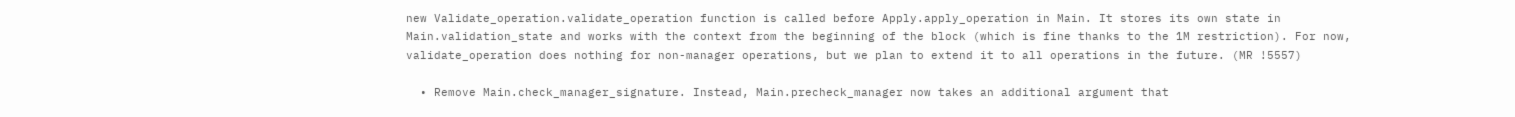new Validate_operation.validate_operation function is called before Apply.apply_operation in Main. It stores its own state in Main.validation_state and works with the context from the beginning of the block (which is fine thanks to the 1M restriction). For now, validate_operation does nothing for non-manager operations, but we plan to extend it to all operations in the future. (MR !5557)

  • Remove Main.check_manager_signature. Instead, Main.precheck_manager now takes an additional argument that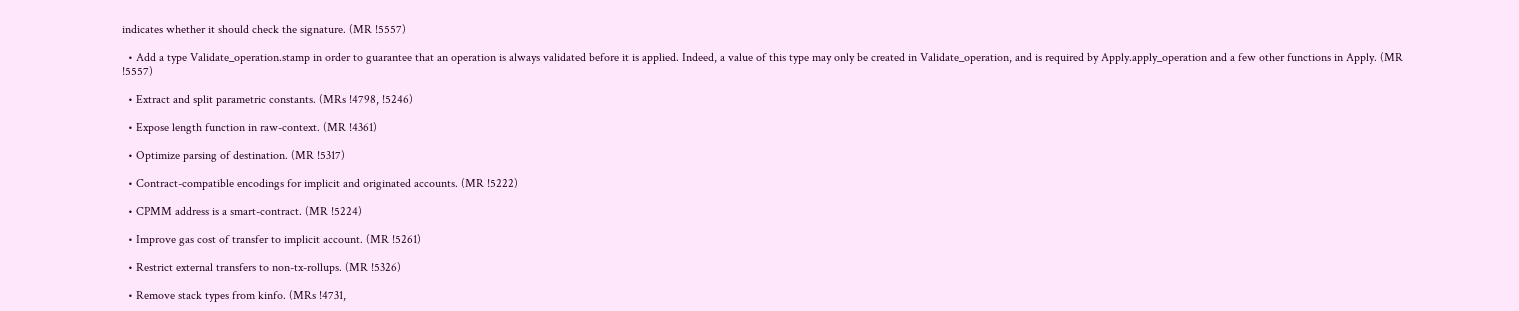indicates whether it should check the signature. (MR !5557)

  • Add a type Validate_operation.stamp in order to guarantee that an operation is always validated before it is applied. Indeed, a value of this type may only be created in Validate_operation, and is required by Apply.apply_operation and a few other functions in Apply. (MR !5557)

  • Extract and split parametric constants. (MRs !4798, !5246)

  • Expose length function in raw-context. (MR !4361)

  • Optimize parsing of destination. (MR !5317)

  • Contract-compatible encodings for implicit and originated accounts. (MR !5222)

  • CPMM address is a smart-contract. (MR !5224)

  • Improve gas cost of transfer to implicit account. (MR !5261)

  • Restrict external transfers to non-tx-rollups. (MR !5326)

  • Remove stack types from kinfo. (MRs !4731,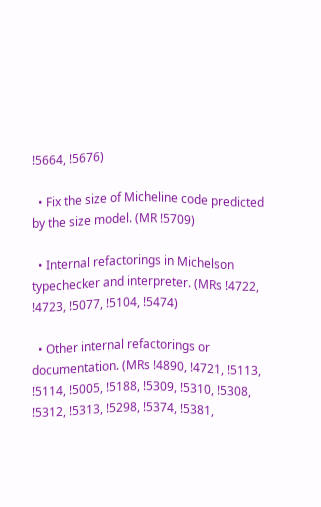!5664, !5676)

  • Fix the size of Micheline code predicted by the size model. (MR !5709)

  • Internal refactorings in Michelson typechecker and interpreter. (MRs !4722, !4723, !5077, !5104, !5474)

  • Other internal refactorings or documentation. (MRs !4890, !4721, !5113, !5114, !5005, !5188, !5309, !5310, !5308, !5312, !5313, !5298, !5374, !5381,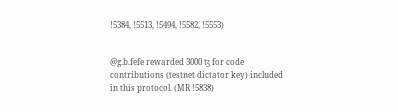!5384, !5513, !5494, !5582, !5553)


@g.b.fefe rewarded 3000 ꜩ for code contributions (testnet dictator key) included in this protocol. (MR !5838)